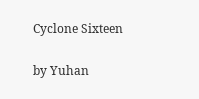Cyclone Sixteen

by Yuhan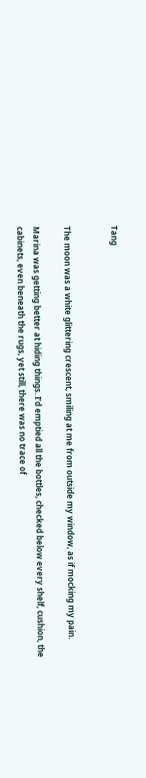Tang


The moon was a white glittering crescent, smiling at me from outside my window, as if mocking my pain.

Marina was getting better at hiding things. I’d emptied all the bottles, checked below every shelf, cushion, the cabinets, even beneath the rugs, yet still, there was no trace of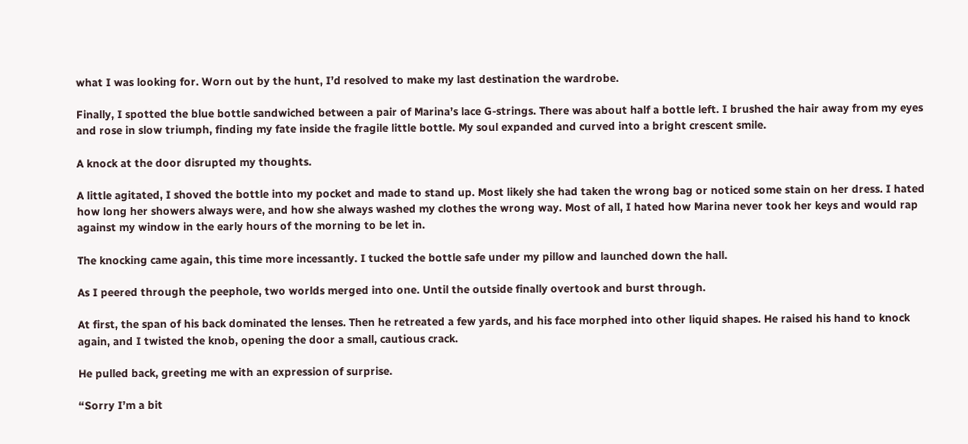what I was looking for. Worn out by the hunt, I’d resolved to make my last destination the wardrobe.

Finally, I spotted the blue bottle sandwiched between a pair of Marina’s lace G-strings. There was about half a bottle left. I brushed the hair away from my eyes and rose in slow triumph, finding my fate inside the fragile little bottle. My soul expanded and curved into a bright crescent smile.

A knock at the door disrupted my thoughts.

A little agitated, I shoved the bottle into my pocket and made to stand up. Most likely she had taken the wrong bag or noticed some stain on her dress. I hated how long her showers always were, and how she always washed my clothes the wrong way. Most of all, I hated how Marina never took her keys and would rap against my window in the early hours of the morning to be let in.

The knocking came again, this time more incessantly. I tucked the bottle safe under my pillow and launched down the hall.

As I peered through the peephole, two worlds merged into one. Until the outside finally overtook and burst through.

At first, the span of his back dominated the lenses. Then he retreated a few yards, and his face morphed into other liquid shapes. He raised his hand to knock again, and I twisted the knob, opening the door a small, cautious crack.

He pulled back, greeting me with an expression of surprise.

“Sorry I’m a bit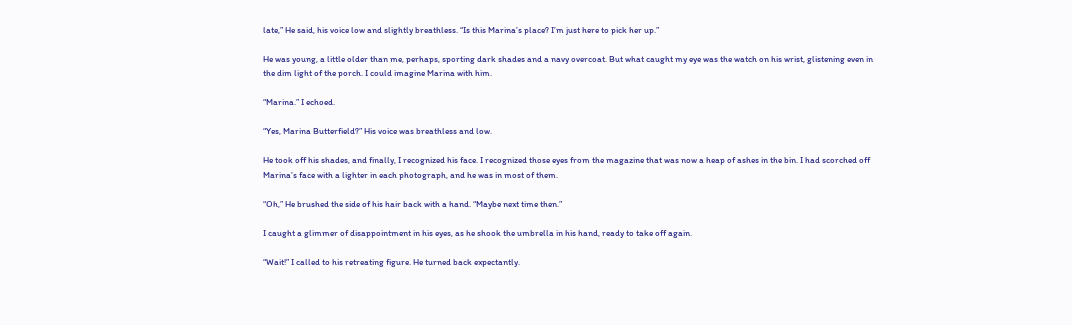late,” He said, his voice low and slightly breathless. “Is this Marina’s place? I’m just here to pick her up.”

He was young, a little older than me, perhaps, sporting dark shades and a navy overcoat. But what caught my eye was the watch on his wrist, glistening even in the dim light of the porch. I could imagine Marina with him.

“Marina.” I echoed.

“Yes, Marina Butterfield?” His voice was breathless and low.

He took off his shades, and finally, I recognized his face. I recognized those eyes from the magazine that was now a heap of ashes in the bin. I had scorched off Marina’s face with a lighter in each photograph, and he was in most of them.

“Oh,” He brushed the side of his hair back with a hand. “Maybe next time then.”

I caught a glimmer of disappointment in his eyes, as he shook the umbrella in his hand, ready to take off again.

“Wait!” I called to his retreating figure. He turned back expectantly.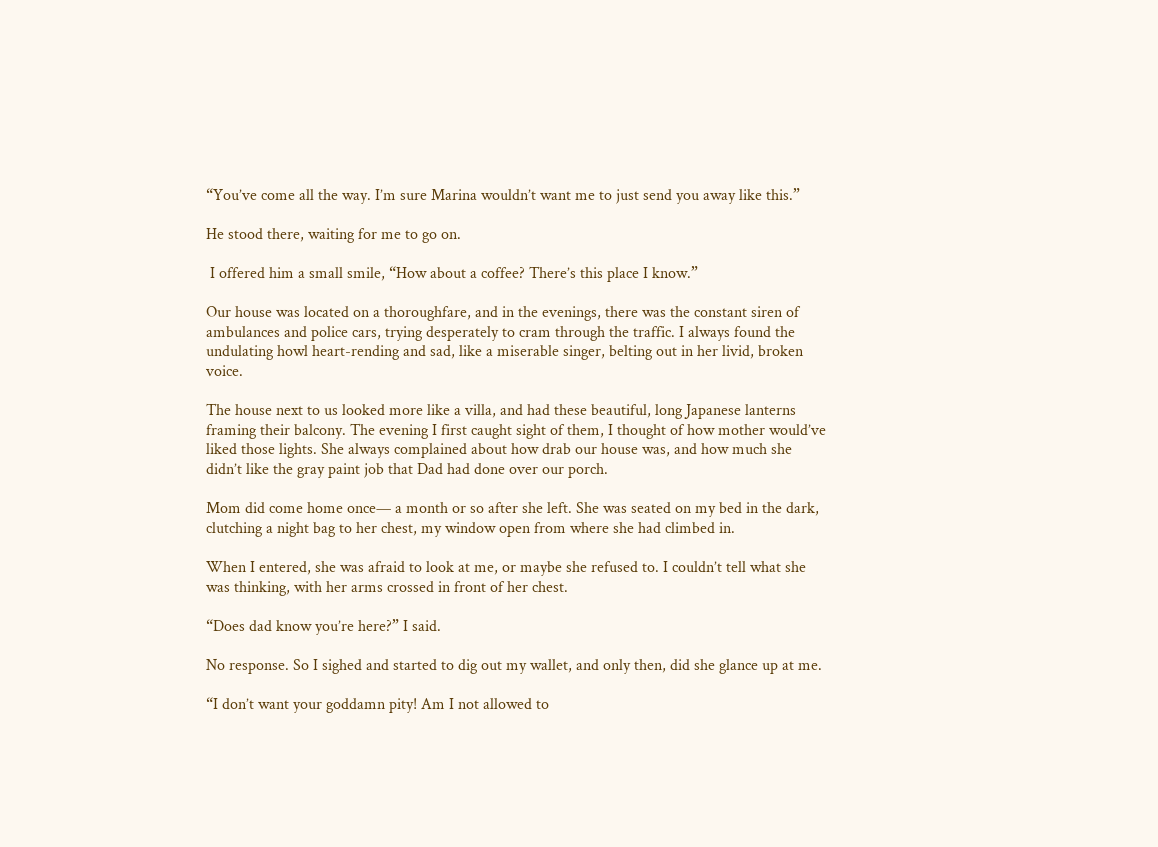“You’ve come all the way. I’m sure Marina wouldn’t want me to just send you away like this.”

He stood there, waiting for me to go on.

 I offered him a small smile, “How about a coffee? There’s this place I know.”

Our house was located on a thoroughfare, and in the evenings, there was the constant siren of ambulances and police cars, trying desperately to cram through the traffic. I always found the undulating howl heart-rending and sad, like a miserable singer, belting out in her livid, broken voice.

The house next to us looked more like a villa, and had these beautiful, long Japanese lanterns framing their balcony. The evening I first caught sight of them, I thought of how mother would’ve liked those lights. She always complained about how drab our house was, and how much she didn’t like the gray paint job that Dad had done over our porch.

Mom did come home once— a month or so after she left. She was seated on my bed in the dark, clutching a night bag to her chest, my window open from where she had climbed in.

When I entered, she was afraid to look at me, or maybe she refused to. I couldn’t tell what she was thinking, with her arms crossed in front of her chest.

“Does dad know you’re here?” I said.

No response. So I sighed and started to dig out my wallet, and only then, did she glance up at me.

“I don’t want your goddamn pity! Am I not allowed to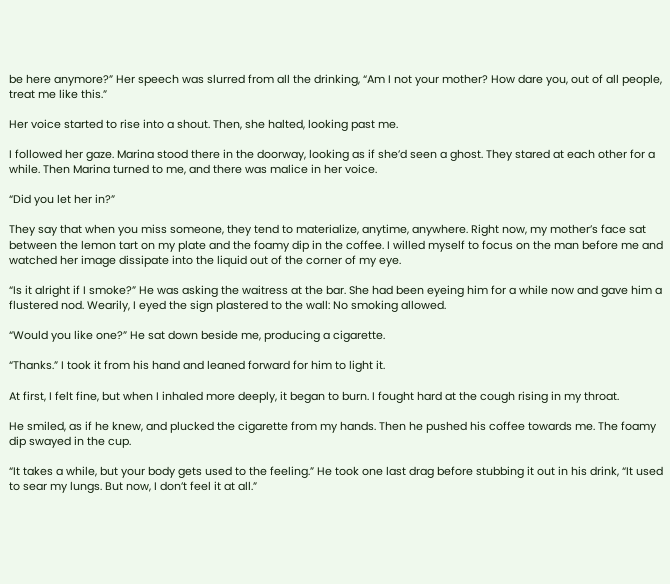be here anymore?” Her speech was slurred from all the drinking, “Am I not your mother? How dare you, out of all people, treat me like this.”

Her voice started to rise into a shout. Then, she halted, looking past me.

I followed her gaze. Marina stood there in the doorway, looking as if she’d seen a ghost. They stared at each other for a while. Then Marina turned to me, and there was malice in her voice.

“Did you let her in?”

They say that when you miss someone, they tend to materialize, anytime, anywhere. Right now, my mother’s face sat between the lemon tart on my plate and the foamy dip in the coffee. I willed myself to focus on the man before me and watched her image dissipate into the liquid out of the corner of my eye.

“Is it alright if I smoke?” He was asking the waitress at the bar. She had been eyeing him for a while now and gave him a flustered nod. Wearily, I eyed the sign plastered to the wall: No smoking allowed.

“Would you like one?” He sat down beside me, producing a cigarette.

“Thanks.” I took it from his hand and leaned forward for him to light it.

At first, I felt fine, but when I inhaled more deeply, it began to burn. I fought hard at the cough rising in my throat.

He smiled, as if he knew, and plucked the cigarette from my hands. Then he pushed his coffee towards me. The foamy dip swayed in the cup.

“It takes a while, but your body gets used to the feeling.” He took one last drag before stubbing it out in his drink, “It used to sear my lungs. But now, I don’t feel it at all.”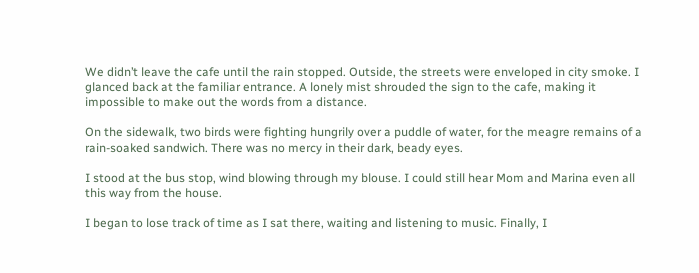We didn’t leave the cafe until the rain stopped. Outside, the streets were enveloped in city smoke. I glanced back at the familiar entrance. A lonely mist shrouded the sign to the cafe, making it impossible to make out the words from a distance.

On the sidewalk, two birds were fighting hungrily over a puddle of water, for the meagre remains of a rain-soaked sandwich. There was no mercy in their dark, beady eyes.

I stood at the bus stop, wind blowing through my blouse. I could still hear Mom and Marina even all this way from the house.

I began to lose track of time as I sat there, waiting and listening to music. Finally, I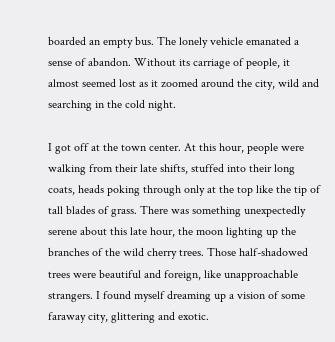boarded an empty bus. The lonely vehicle emanated a sense of abandon. Without its carriage of people, it almost seemed lost as it zoomed around the city, wild and searching in the cold night.

I got off at the town center. At this hour, people were walking from their late shifts, stuffed into their long coats, heads poking through only at the top like the tip of tall blades of grass. There was something unexpectedly serene about this late hour, the moon lighting up the branches of the wild cherry trees. Those half-shadowed trees were beautiful and foreign, like unapproachable strangers. I found myself dreaming up a vision of some faraway city, glittering and exotic.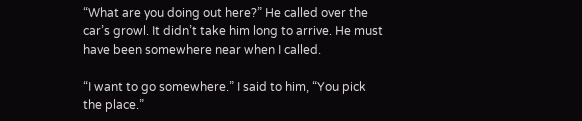“What are you doing out here?” He called over the car’s growl. It didn’t take him long to arrive. He must have been somewhere near when I called.

“I want to go somewhere.” I said to him, “You pick the place.”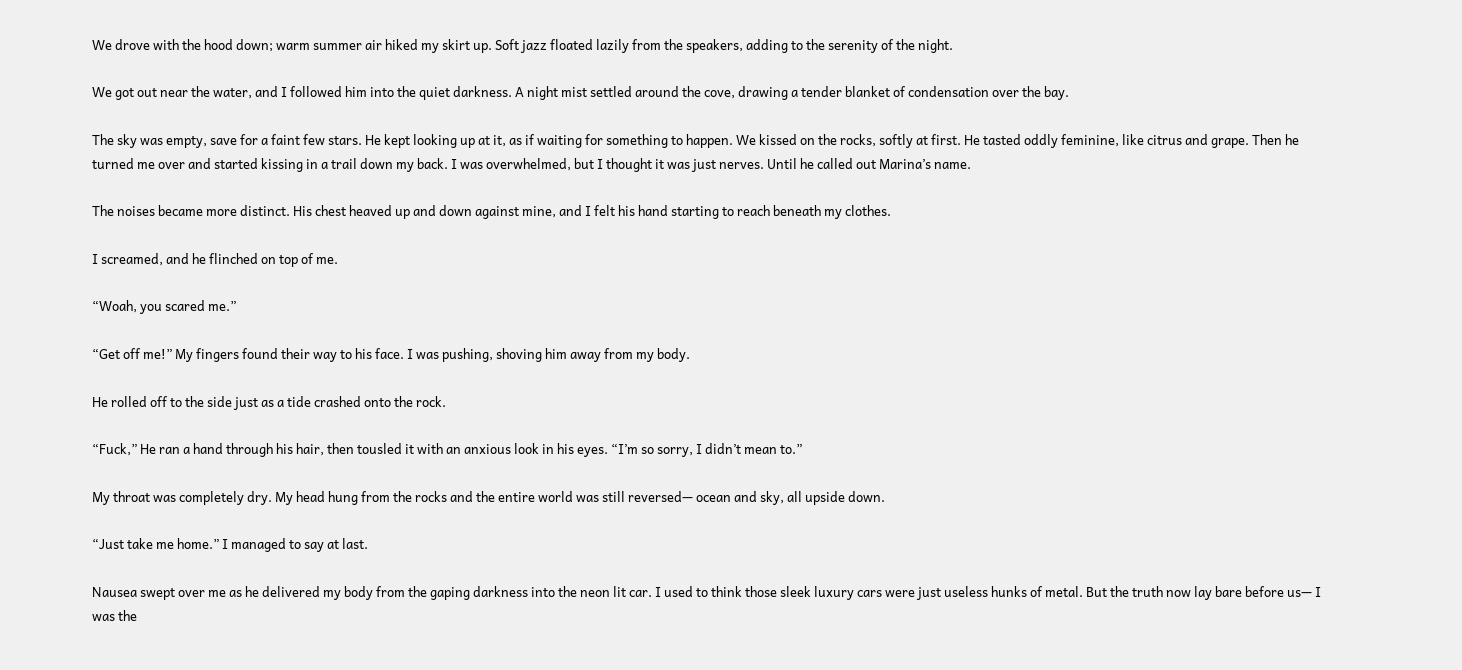We drove with the hood down; warm summer air hiked my skirt up. Soft jazz floated lazily from the speakers, adding to the serenity of the night.

We got out near the water, and I followed him into the quiet darkness. A night mist settled around the cove, drawing a tender blanket of condensation over the bay.

The sky was empty, save for a faint few stars. He kept looking up at it, as if waiting for something to happen. We kissed on the rocks, softly at first. He tasted oddly feminine, like citrus and grape. Then he turned me over and started kissing in a trail down my back. I was overwhelmed, but I thought it was just nerves. Until he called out Marina’s name.

The noises became more distinct. His chest heaved up and down against mine, and I felt his hand starting to reach beneath my clothes.

I screamed, and he flinched on top of me.

“Woah, you scared me.”

“Get off me!” My fingers found their way to his face. I was pushing, shoving him away from my body.

He rolled off to the side just as a tide crashed onto the rock.

“Fuck,” He ran a hand through his hair, then tousled it with an anxious look in his eyes. “I’m so sorry, I didn’t mean to.”

My throat was completely dry. My head hung from the rocks and the entire world was still reversed— ocean and sky, all upside down.

“Just take me home.” I managed to say at last.

Nausea swept over me as he delivered my body from the gaping darkness into the neon lit car. I used to think those sleek luxury cars were just useless hunks of metal. But the truth now lay bare before us— I was the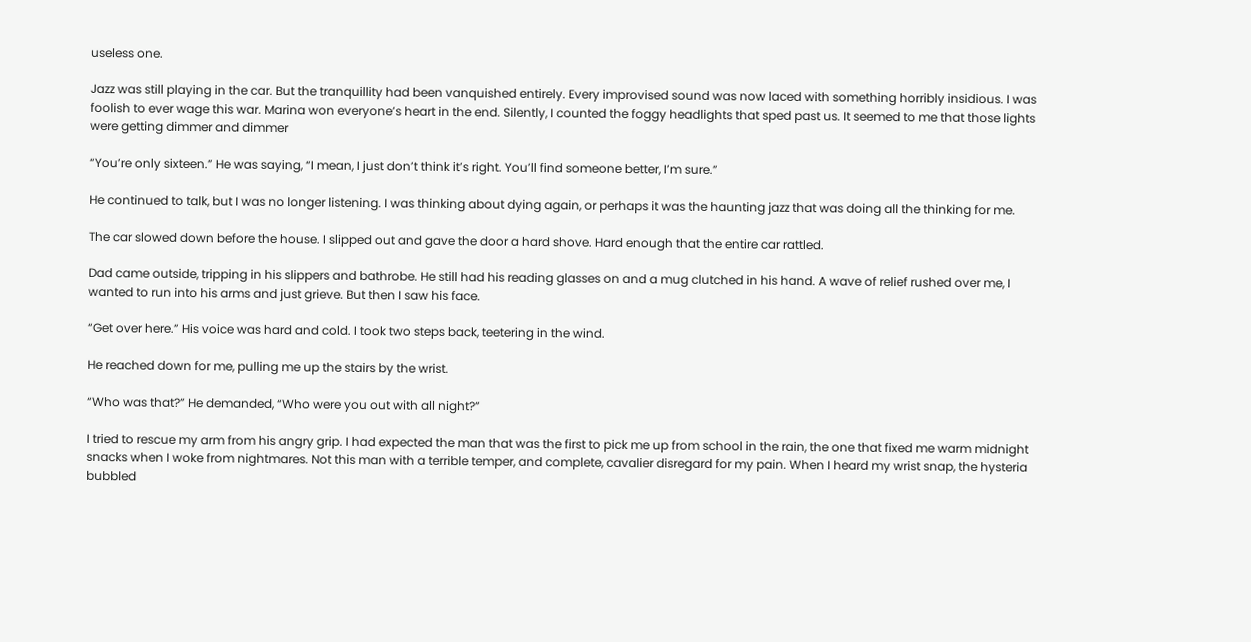useless one.

Jazz was still playing in the car. But the tranquillity had been vanquished entirely. Every improvised sound was now laced with something horribly insidious. I was foolish to ever wage this war. Marina won everyone’s heart in the end. Silently, I counted the foggy headlights that sped past us. It seemed to me that those lights were getting dimmer and dimmer

“You’re only sixteen.” He was saying, “I mean, I just don’t think it’s right. You’ll find someone better, I’m sure.”

He continued to talk, but I was no longer listening. I was thinking about dying again, or perhaps it was the haunting jazz that was doing all the thinking for me.

The car slowed down before the house. I slipped out and gave the door a hard shove. Hard enough that the entire car rattled.

Dad came outside, tripping in his slippers and bathrobe. He still had his reading glasses on and a mug clutched in his hand. A wave of relief rushed over me, I wanted to run into his arms and just grieve. But then I saw his face.

“Get over here.” His voice was hard and cold. I took two steps back, teetering in the wind.

He reached down for me, pulling me up the stairs by the wrist.

“Who was that?” He demanded, “Who were you out with all night?”

I tried to rescue my arm from his angry grip. I had expected the man that was the first to pick me up from school in the rain, the one that fixed me warm midnight snacks when I woke from nightmares. Not this man with a terrible temper, and complete, cavalier disregard for my pain. When I heard my wrist snap, the hysteria bubbled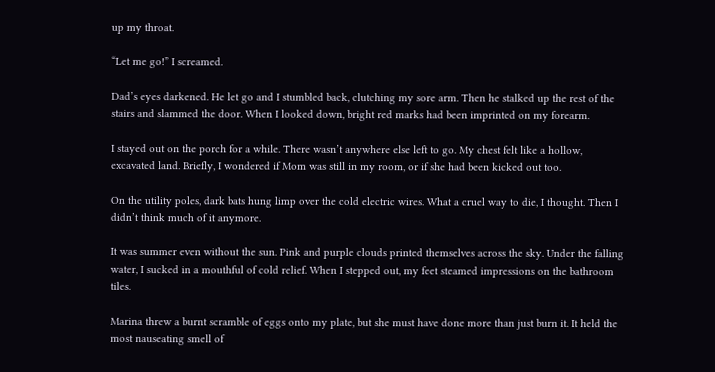up my throat.

“Let me go!” I screamed.

Dad’s eyes darkened. He let go and I stumbled back, clutching my sore arm. Then he stalked up the rest of the stairs and slammed the door. When I looked down, bright red marks had been imprinted on my forearm.

I stayed out on the porch for a while. There wasn’t anywhere else left to go. My chest felt like a hollow, excavated land. Briefly, I wondered if Mom was still in my room, or if she had been kicked out too.

On the utility poles, dark bats hung limp over the cold electric wires. What a cruel way to die, I thought. Then I didn’t think much of it anymore.

It was summer even without the sun. Pink and purple clouds printed themselves across the sky. Under the falling water, I sucked in a mouthful of cold relief. When I stepped out, my feet steamed impressions on the bathroom tiles.

Marina threw a burnt scramble of eggs onto my plate, but she must have done more than just burn it. It held the most nauseating smell of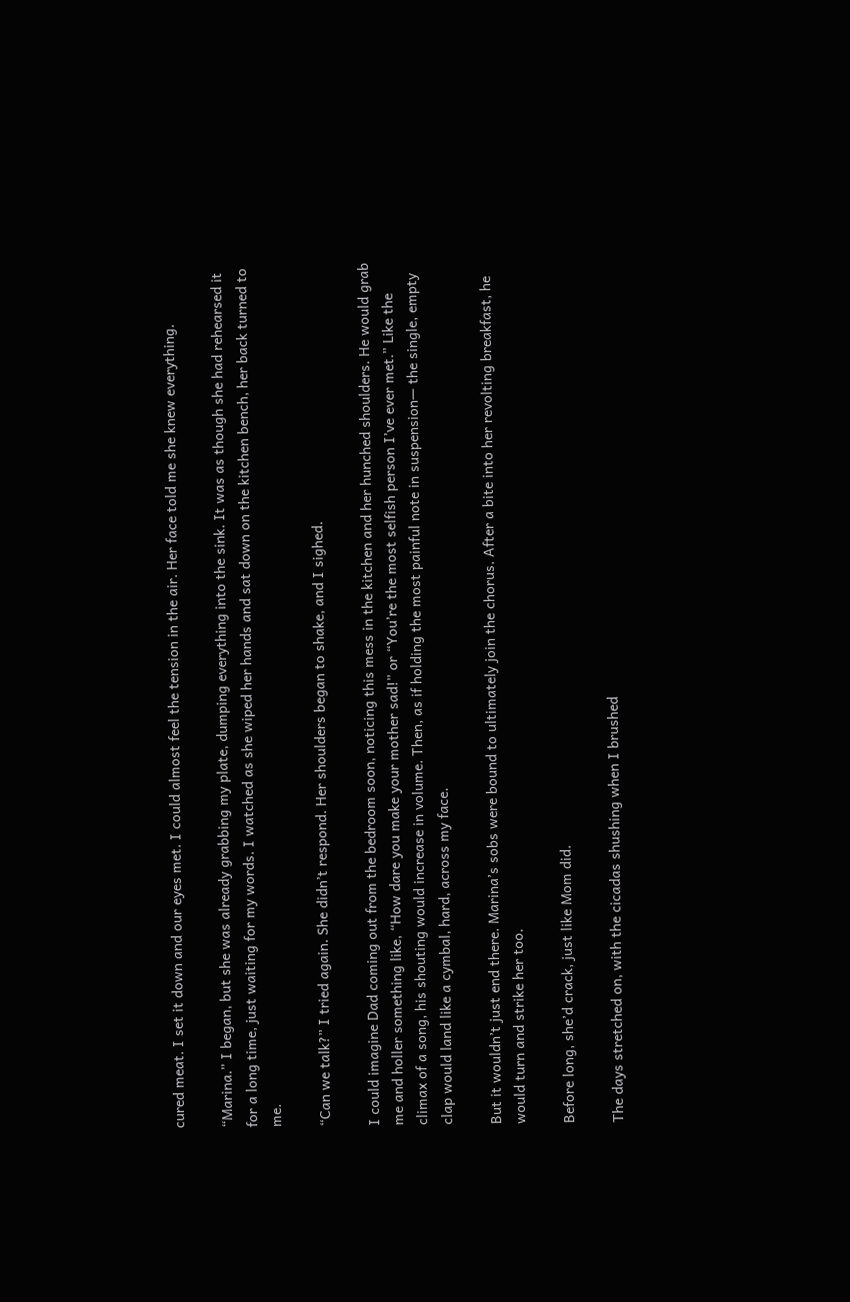cured meat. I set it down and our eyes met. I could almost feel the tension in the air. Her face told me she knew everything.

“Marina.” I began, but she was already grabbing my plate, dumping everything into the sink. It was as though she had rehearsed it for a long time, just waiting for my words. I watched as she wiped her hands and sat down on the kitchen bench, her back turned to me.

“Can we talk?” I tried again. She didn’t respond. Her shoulders began to shake, and I sighed.

I could imagine Dad coming out from the bedroom soon, noticing this mess in the kitchen and her hunched shoulders. He would grab me and holler something like, “How dare you make your mother sad!” or “You’re the most selfish person I’ve ever met.” Like the climax of a song, his shouting would increase in volume. Then, as if holding the most painful note in suspension— the single, empty clap would land like a cymbal, hard, across my face.

But it wouldn’t just end there. Marina’s sobs were bound to ultimately join the chorus. After a bite into her revolting breakfast, he would turn and strike her too.

Before long, she’d crack, just like Mom did.

The days stretched on, with the cicadas shushing when I brushed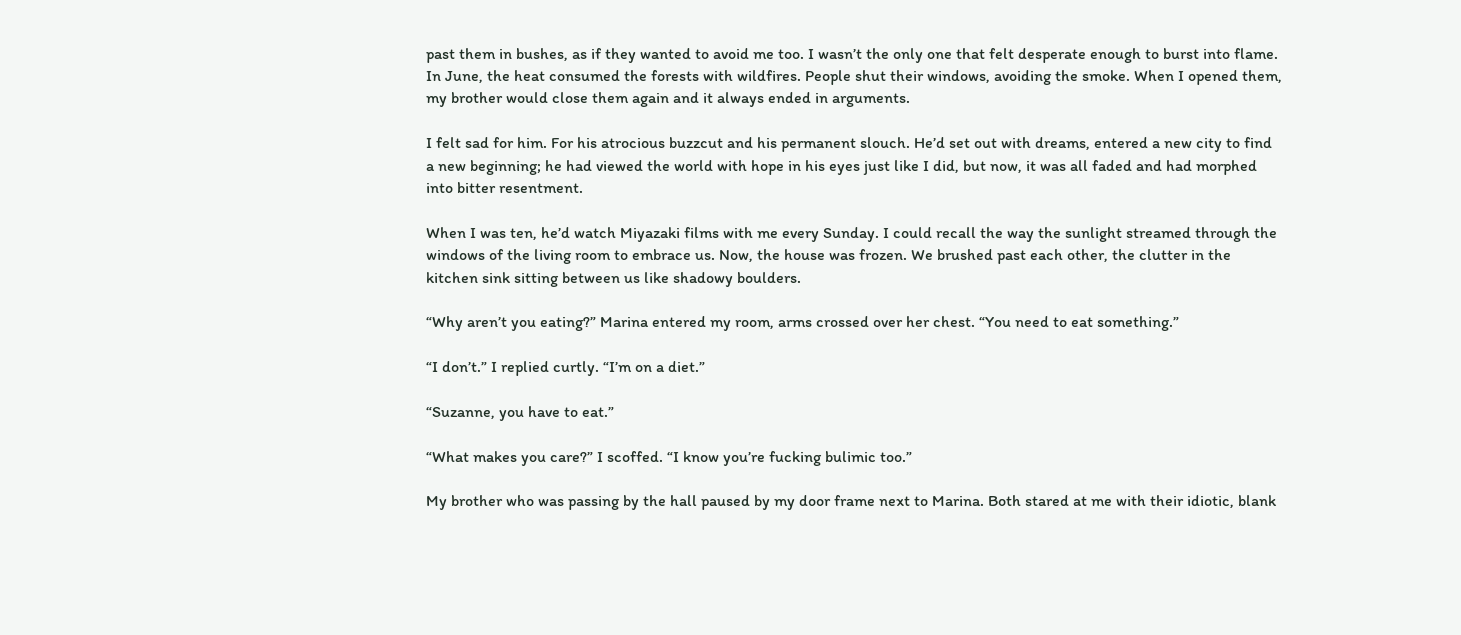past them in bushes, as if they wanted to avoid me too. I wasn’t the only one that felt desperate enough to burst into flame. In June, the heat consumed the forests with wildfires. People shut their windows, avoiding the smoke. When I opened them, my brother would close them again and it always ended in arguments.

I felt sad for him. For his atrocious buzzcut and his permanent slouch. He’d set out with dreams, entered a new city to find a new beginning; he had viewed the world with hope in his eyes just like I did, but now, it was all faded and had morphed into bitter resentment.

When I was ten, he’d watch Miyazaki films with me every Sunday. I could recall the way the sunlight streamed through the windows of the living room to embrace us. Now, the house was frozen. We brushed past each other, the clutter in the kitchen sink sitting between us like shadowy boulders.

“Why aren’t you eating?” Marina entered my room, arms crossed over her chest. “You need to eat something.”

“I don’t.” I replied curtly. “I’m on a diet.”

“Suzanne, you have to eat.”

“What makes you care?” I scoffed. “I know you’re fucking bulimic too.”

My brother who was passing by the hall paused by my door frame next to Marina. Both stared at me with their idiotic, blank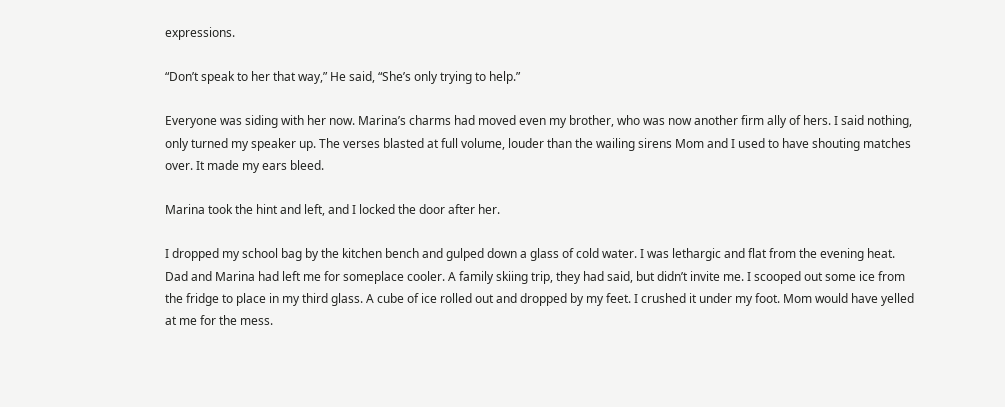expressions.

“Don’t speak to her that way,” He said, “She’s only trying to help.”

Everyone was siding with her now. Marina’s charms had moved even my brother, who was now another firm ally of hers. I said nothing, only turned my speaker up. The verses blasted at full volume, louder than the wailing sirens Mom and I used to have shouting matches over. It made my ears bleed.

Marina took the hint and left, and I locked the door after her.

I dropped my school bag by the kitchen bench and gulped down a glass of cold water. I was lethargic and flat from the evening heat. Dad and Marina had left me for someplace cooler. A family skiing trip, they had said, but didn’t invite me. I scooped out some ice from the fridge to place in my third glass. A cube of ice rolled out and dropped by my feet. I crushed it under my foot. Mom would have yelled at me for the mess.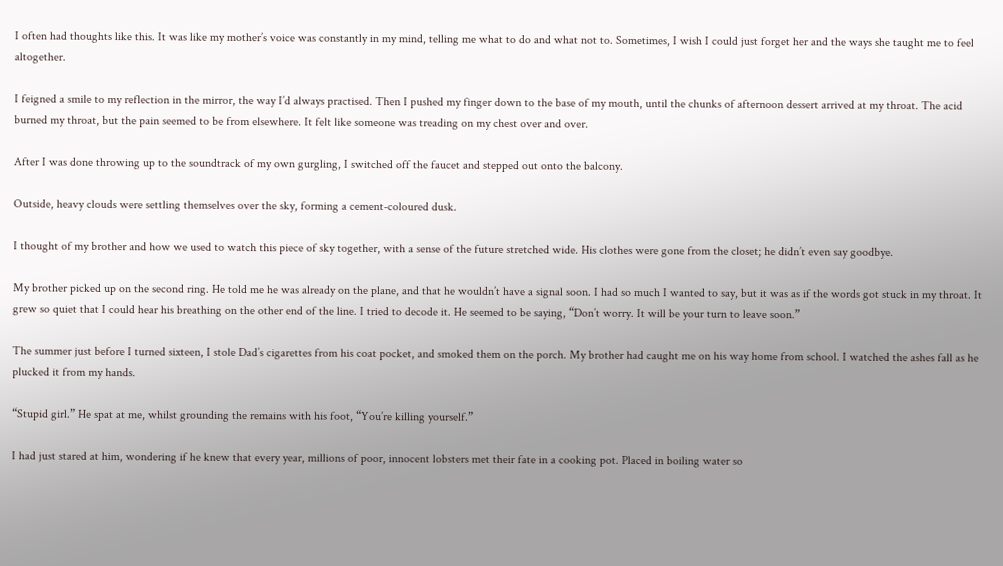I often had thoughts like this. It was like my mother’s voice was constantly in my mind, telling me what to do and what not to. Sometimes, I wish I could just forget her and the ways she taught me to feel altogether.

I feigned a smile to my reflection in the mirror, the way I’d always practised. Then I pushed my finger down to the base of my mouth, until the chunks of afternoon dessert arrived at my throat. The acid burned my throat, but the pain seemed to be from elsewhere. It felt like someone was treading on my chest over and over.

After I was done throwing up to the soundtrack of my own gurgling, I switched off the faucet and stepped out onto the balcony.

Outside, heavy clouds were settling themselves over the sky, forming a cement-coloured dusk.

I thought of my brother and how we used to watch this piece of sky together, with a sense of the future stretched wide. His clothes were gone from the closet; he didn’t even say goodbye.

My brother picked up on the second ring. He told me he was already on the plane, and that he wouldn’t have a signal soon. I had so much I wanted to say, but it was as if the words got stuck in my throat. It grew so quiet that I could hear his breathing on the other end of the line. I tried to decode it. He seemed to be saying, “Don’t worry. It will be your turn to leave soon.”

The summer just before I turned sixteen, I stole Dad’s cigarettes from his coat pocket, and smoked them on the porch. My brother had caught me on his way home from school. I watched the ashes fall as he plucked it from my hands.

“Stupid girl.” He spat at me, whilst grounding the remains with his foot, “You’re killing yourself.”

I had just stared at him, wondering if he knew that every year, millions of poor, innocent lobsters met their fate in a cooking pot. Placed in boiling water so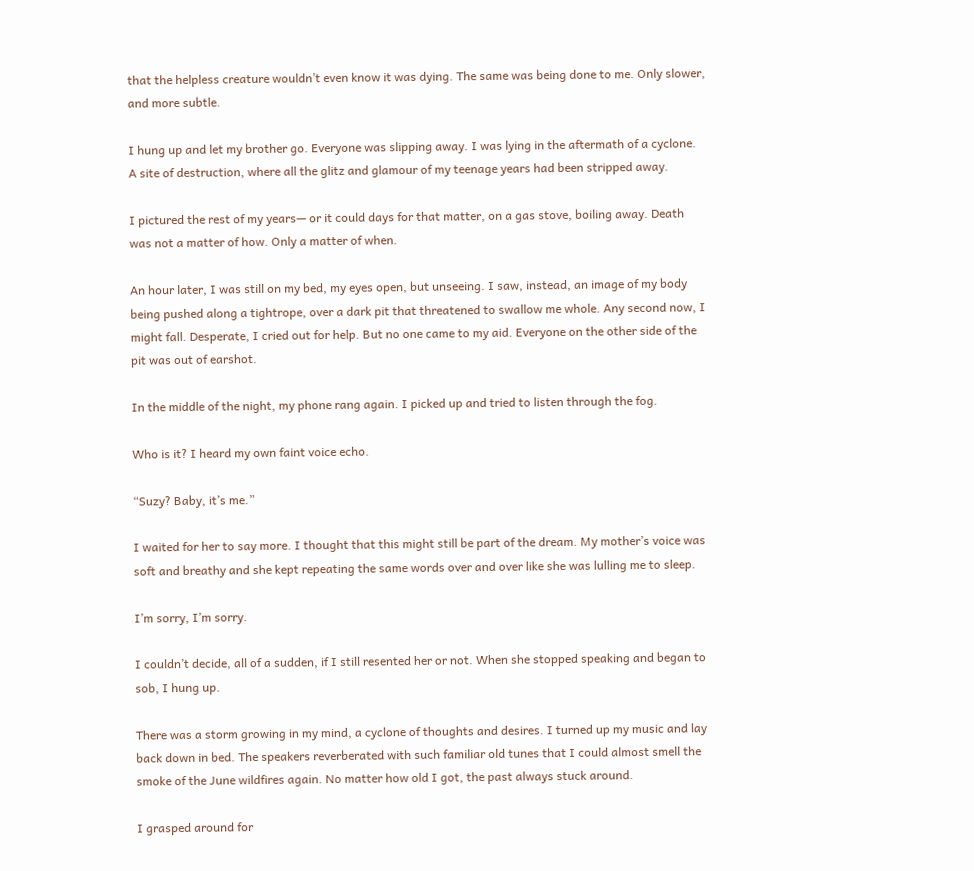that the helpless creature wouldn’t even know it was dying. The same was being done to me. Only slower, and more subtle.

I hung up and let my brother go. Everyone was slipping away. I was lying in the aftermath of a cyclone. A site of destruction, where all the glitz and glamour of my teenage years had been stripped away.

I pictured the rest of my years— or it could days for that matter, on a gas stove, boiling away. Death was not a matter of how. Only a matter of when.

An hour later, I was still on my bed, my eyes open, but unseeing. I saw, instead, an image of my body being pushed along a tightrope, over a dark pit that threatened to swallow me whole. Any second now, I might fall. Desperate, I cried out for help. But no one came to my aid. Everyone on the other side of the pit was out of earshot.

In the middle of the night, my phone rang again. I picked up and tried to listen through the fog.

Who is it? I heard my own faint voice echo.

“Suzy? Baby, it’s me.”

I waited for her to say more. I thought that this might still be part of the dream. My mother’s voice was soft and breathy and she kept repeating the same words over and over like she was lulling me to sleep.

I’m sorry, I’m sorry.

I couldn’t decide, all of a sudden, if I still resented her or not. When she stopped speaking and began to sob, I hung up.

There was a storm growing in my mind, a cyclone of thoughts and desires. I turned up my music and lay back down in bed. The speakers reverberated with such familiar old tunes that I could almost smell the smoke of the June wildfires again. No matter how old I got, the past always stuck around.

I grasped around for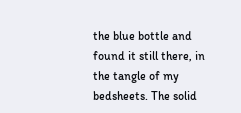the blue bottle and found it still there, in the tangle of my bedsheets. The solid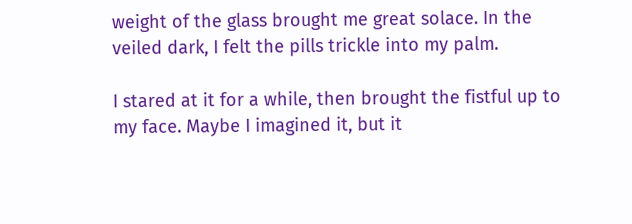weight of the glass brought me great solace. In the veiled dark, I felt the pills trickle into my palm.

I stared at it for a while, then brought the fistful up to my face. Maybe I imagined it, but it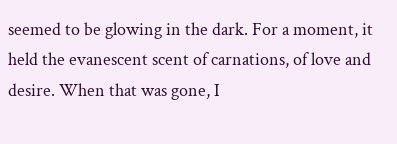seemed to be glowing in the dark. For a moment, it held the evanescent scent of carnations, of love and desire. When that was gone, I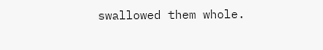swallowed them whole.